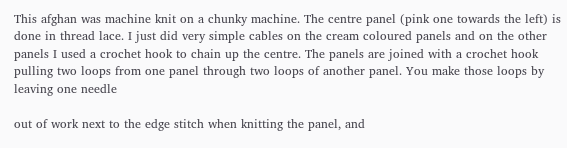This afghan was machine knit on a chunky machine. The centre panel (pink one towards the left) is done in thread lace. I just did very simple cables on the cream coloured panels and on the other panels I used a crochet hook to chain up the centre. The panels are joined with a crochet hook pulling two loops from one panel through two loops of another panel. You make those loops by leaving one needle

out of work next to the edge stitch when knitting the panel, and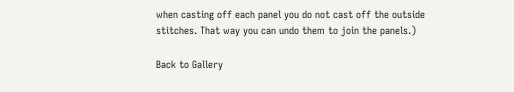when casting off each panel you do not cast off the outside stitches. That way you can undo them to join the panels.)

Back to Gallery